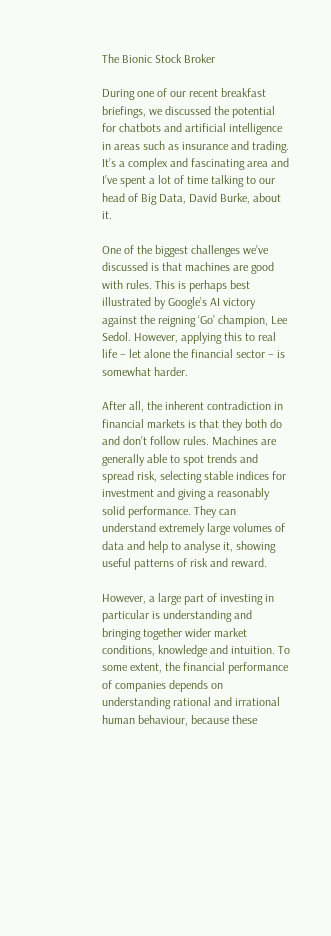The Bionic Stock Broker

During one of our recent breakfast briefings, we discussed the potential for chatbots and artificial intelligence in areas such as insurance and trading. It’s a complex and fascinating area and I’ve spent a lot of time talking to our head of Big Data, David Burke, about it.

One of the biggest challenges we’ve discussed is that machines are good with rules. This is perhaps best illustrated by Google’s AI victory against the reigning ‘Go’ champion, Lee Sedol. However, applying this to real life – let alone the financial sector – is somewhat harder.

After all, the inherent contradiction in financial markets is that they both do and don’t follow rules. Machines are generally able to spot trends and spread risk, selecting stable indices for investment and giving a reasonably solid performance. They can understand extremely large volumes of data and help to analyse it, showing useful patterns of risk and reward.

However, a large part of investing in particular is understanding and bringing together wider market conditions, knowledge and intuition. To some extent, the financial performance of companies depends on understanding rational and irrational human behaviour, because these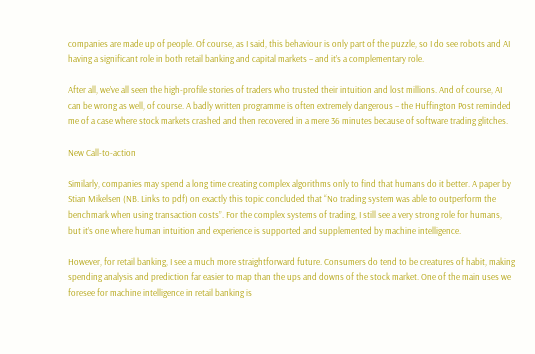companies are made up of people. Of course, as I said, this behaviour is only part of the puzzle, so I do see robots and AI having a significant role in both retail banking and capital markets – and it’s a complementary role.

After all, we’ve all seen the high-profile stories of traders who trusted their intuition and lost millions. And of course, AI can be wrong as well, of course. A badly written programme is often extremely dangerous – the Huffington Post reminded me of a case where stock markets crashed and then recovered in a mere 36 minutes because of software trading glitches.

New Call-to-action

Similarly, companies may spend a long time creating complex algorithms only to find that humans do it better. A paper by Stian Mikelsen (NB. Links to pdf) on exactly this topic concluded that “No trading system was able to outperform the benchmark when using transaction costs”. For the complex systems of trading, I still see a very strong role for humans, but it’s one where human intuition and experience is supported and supplemented by machine intelligence.

However, for retail banking, I see a much more straightforward future. Consumers do tend to be creatures of habit, making spending analysis and prediction far easier to map than the ups and downs of the stock market. One of the main uses we foresee for machine intelligence in retail banking is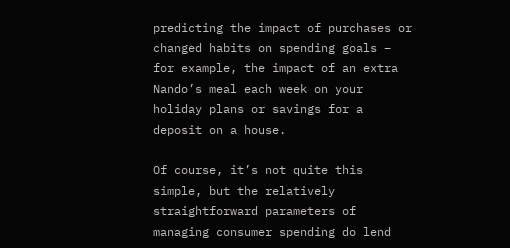predicting the impact of purchases or changed habits on spending goals – for example, the impact of an extra Nando’s meal each week on your holiday plans or savings for a deposit on a house.

Of course, it’s not quite this simple, but the relatively straightforward parameters of managing consumer spending do lend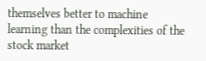themselves better to machine learning than the complexities of the stock market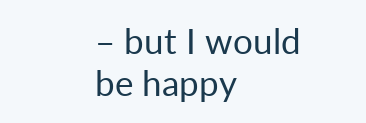– but I would be happy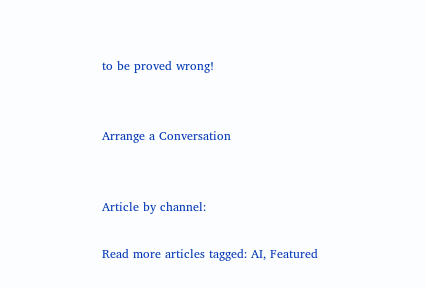to be proved wrong!


Arrange a Conversation


Article by channel:

Read more articles tagged: AI, Featured